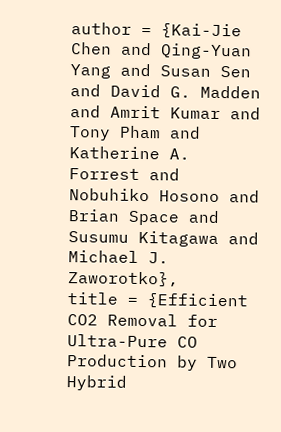author = {Kai-Jie Chen and Qing-Yuan Yang and Susan Sen and David G. Madden and Amrit Kumar and Tony Pham and Katherine A. Forrest and Nobuhiko Hosono and Brian Space and Susumu Kitagawa and Michael J. Zaworotko},
title = {Efficient CO2 Removal for Ultra-Pure CO Production by Two Hybrid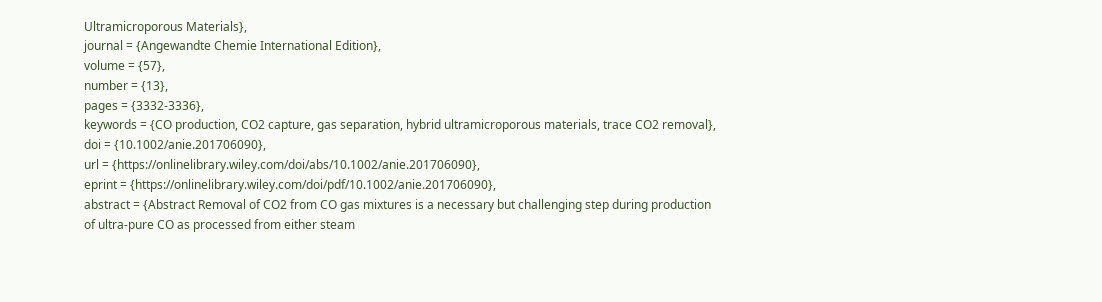Ultramicroporous Materials},
journal = {Angewandte Chemie International Edition},
volume = {57},
number = {13},
pages = {3332-3336},
keywords = {CO production, CO2 capture, gas separation, hybrid ultramicroporous materials, trace CO2 removal},
doi = {10.1002/anie.201706090},
url = {https://onlinelibrary.wiley.com/doi/abs/10.1002/anie.201706090},
eprint = {https://onlinelibrary.wiley.com/doi/pdf/10.1002/anie.201706090},
abstract = {Abstract Removal of CO2 from CO gas mixtures is a necessary but challenging step during production of ultra-pure CO as processed from either steam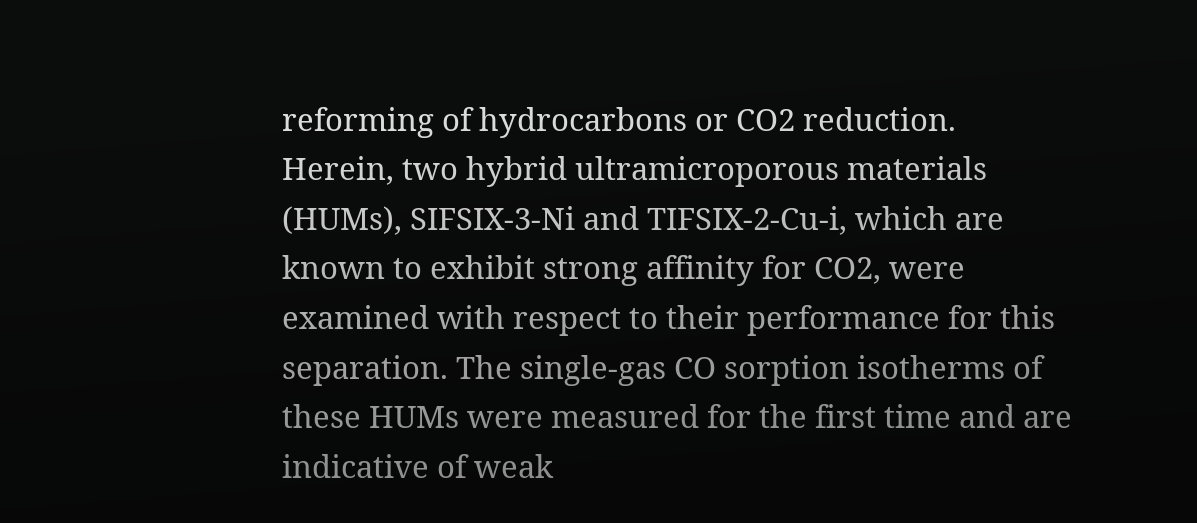reforming of hydrocarbons or CO2 reduction. Herein, two hybrid ultramicroporous materials (HUMs), SIFSIX-3-Ni and TIFSIX-2-Cu-i, which are known to exhibit strong affinity for CO2, were examined with respect to their performance for this separation. The single-gas CO sorption isotherms of these HUMs were measured for the first time and are indicative of weak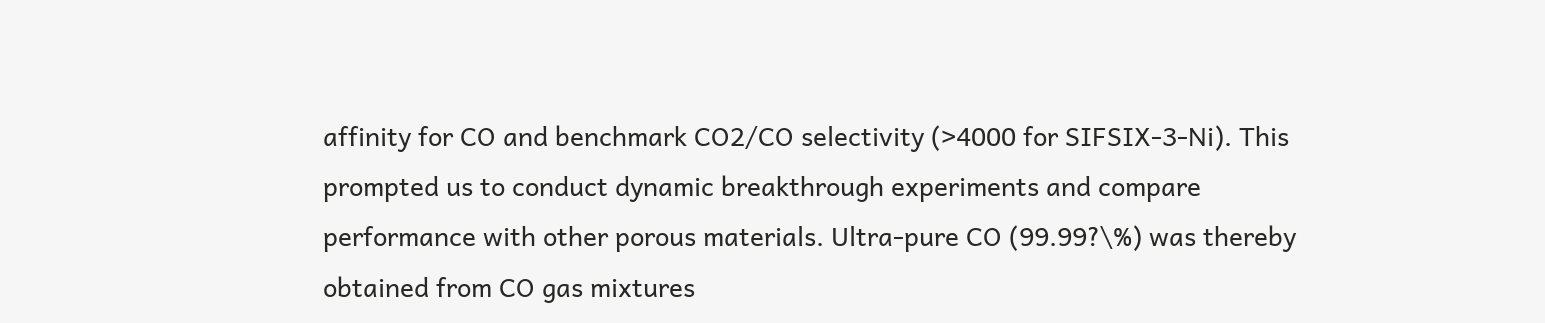affinity for CO and benchmark CO2/CO selectivity (>4000 for SIFSIX-3-Ni). This prompted us to conduct dynamic breakthrough experiments and compare performance with other porous materials. Ultra-pure CO (99.99?\%) was thereby obtained from CO gas mixtures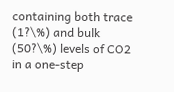containing both trace (1?\%) and bulk (50?\%) levels of CO2 in a one-step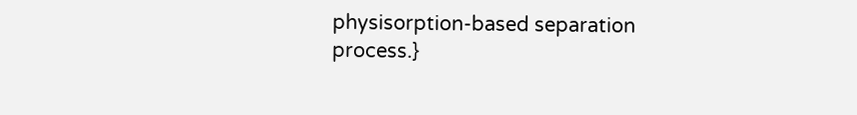physisorption-based separation process.}